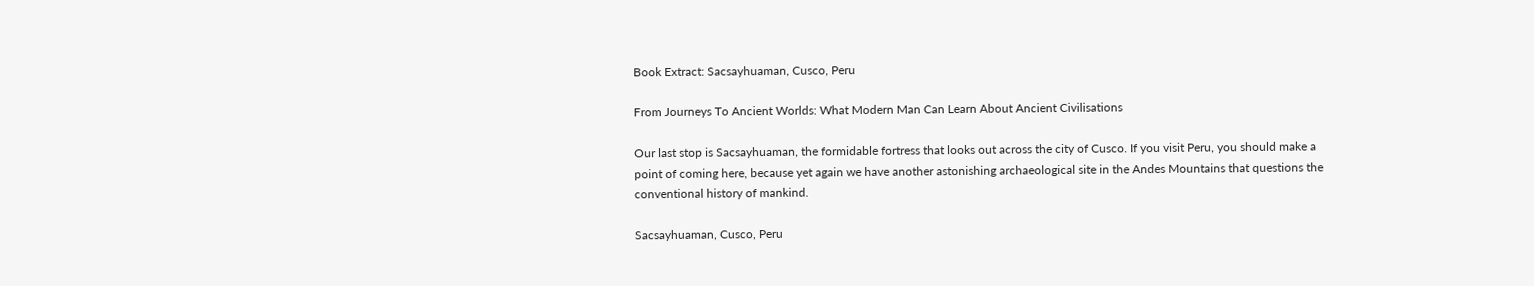Book Extract: Sacsayhuaman, Cusco, Peru

From Journeys To Ancient Worlds: What Modern Man Can Learn About Ancient Civilisations

Our last stop is Sacsayhuaman, the formidable fortress that looks out across the city of Cusco. If you visit Peru, you should make a point of coming here, because yet again we have another astonishing archaeological site in the Andes Mountains that questions the conventional history of mankind.

Sacsayhuaman, Cusco, Peru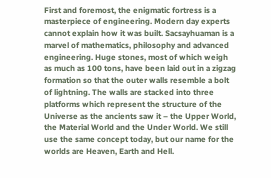First and foremost, the enigmatic fortress is a masterpiece of engineering. Modern day experts cannot explain how it was built. Sacsayhuaman is a marvel of mathematics, philosophy and advanced engineering. Huge stones, most of which weigh as much as 100 tons, have been laid out in a zigzag formation so that the outer walls resemble a bolt of lightning. The walls are stacked into three platforms which represent the structure of the Universe as the ancients saw it – the Upper World, the Material World and the Under World. We still use the same concept today, but our name for the worlds are Heaven, Earth and Hell.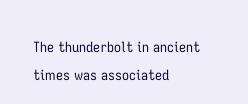The thunderbolt in ancient times was associated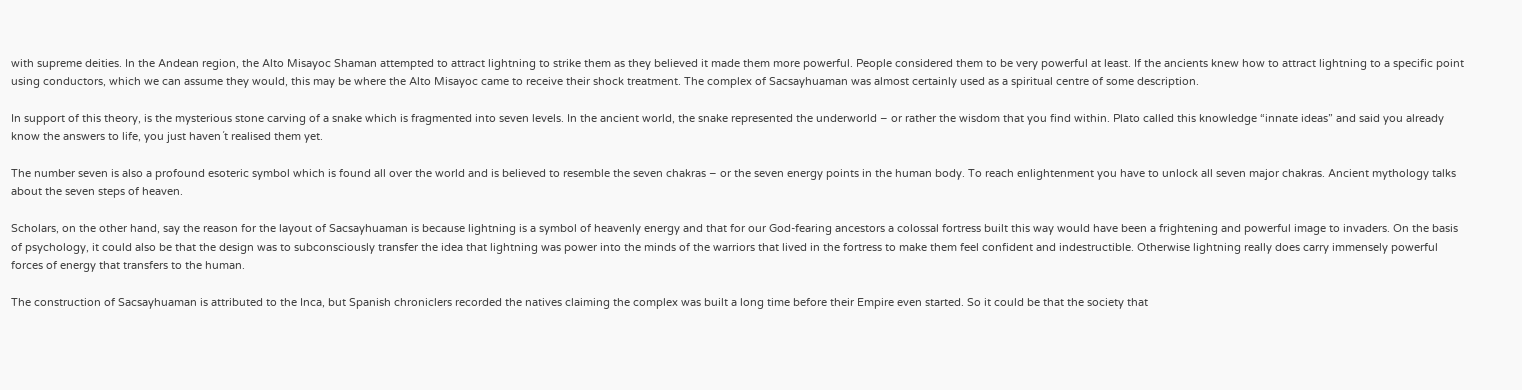with supreme deities. In the Andean region, the Alto Misayoc Shaman attempted to attract lightning to strike them as they believed it made them more powerful. People considered them to be very powerful at least. If the ancients knew how to attract lightning to a specific point using conductors, which we can assume they would, this may be where the Alto Misayoc came to receive their shock treatment. The complex of Sacsayhuaman was almost certainly used as a spiritual centre of some description.

In support of this theory, is the mysterious stone carving of a snake which is fragmented into seven levels. In the ancient world, the snake represented the underworld – or rather the wisdom that you find within. Plato called this knowledge “innate ideas” and said you already know the answers to life, you just haven´t realised them yet.

The number seven is also a profound esoteric symbol which is found all over the world and is believed to resemble the seven chakras – or the seven energy points in the human body. To reach enlightenment you have to unlock all seven major chakras. Ancient mythology talks about the seven steps of heaven.

Scholars, on the other hand, say the reason for the layout of Sacsayhuaman is because lightning is a symbol of heavenly energy and that for our God-fearing ancestors a colossal fortress built this way would have been a frightening and powerful image to invaders. On the basis of psychology, it could also be that the design was to subconsciously transfer the idea that lightning was power into the minds of the warriors that lived in the fortress to make them feel confident and indestructible. Otherwise lightning really does carry immensely powerful forces of energy that transfers to the human.

The construction of Sacsayhuaman is attributed to the Inca, but Spanish chroniclers recorded the natives claiming the complex was built a long time before their Empire even started. So it could be that the society that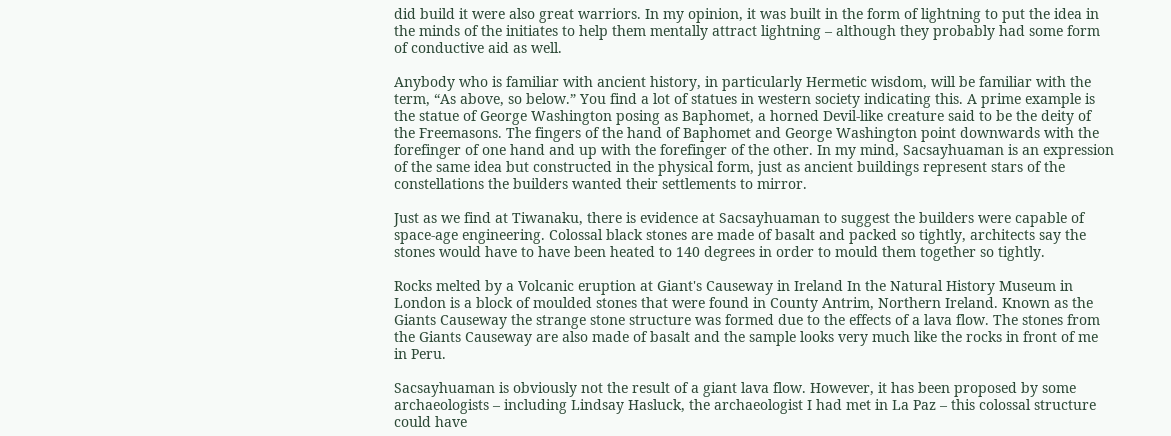did build it were also great warriors. In my opinion, it was built in the form of lightning to put the idea in the minds of the initiates to help them mentally attract lightning – although they probably had some form of conductive aid as well.

Anybody who is familiar with ancient history, in particularly Hermetic wisdom, will be familiar with the term, “As above, so below.” You find a lot of statues in western society indicating this. A prime example is the statue of George Washington posing as Baphomet, a horned Devil-like creature said to be the deity of the Freemasons. The fingers of the hand of Baphomet and George Washington point downwards with the forefinger of one hand and up with the forefinger of the other. In my mind, Sacsayhuaman is an expression of the same idea but constructed in the physical form, just as ancient buildings represent stars of the constellations the builders wanted their settlements to mirror.

Just as we find at Tiwanaku, there is evidence at Sacsayhuaman to suggest the builders were capable of space-age engineering. Colossal black stones are made of basalt and packed so tightly, architects say the stones would have to have been heated to 140 degrees in order to mould them together so tightly.

Rocks melted by a Volcanic eruption at Giant's Causeway in Ireland In the Natural History Museum in London is a block of moulded stones that were found in County Antrim, Northern Ireland. Known as the Giants Causeway the strange stone structure was formed due to the effects of a lava flow. The stones from the Giants Causeway are also made of basalt and the sample looks very much like the rocks in front of me in Peru.

Sacsayhuaman is obviously not the result of a giant lava flow. However, it has been proposed by some archaeologists – including Lindsay Hasluck, the archaeologist I had met in La Paz – this colossal structure could have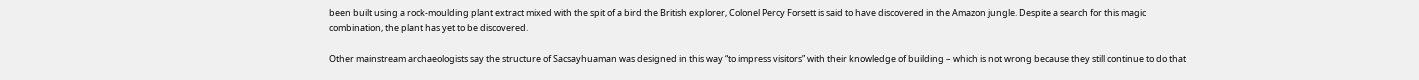been built using a rock-moulding plant extract mixed with the spit of a bird the British explorer, Colonel Percy Forsett is said to have discovered in the Amazon jungle. Despite a search for this magic combination, the plant has yet to be discovered.

Other mainstream archaeologists say the structure of Sacsayhuaman was designed in this way “to impress visitors” with their knowledge of building – which is not wrong because they still continue to do that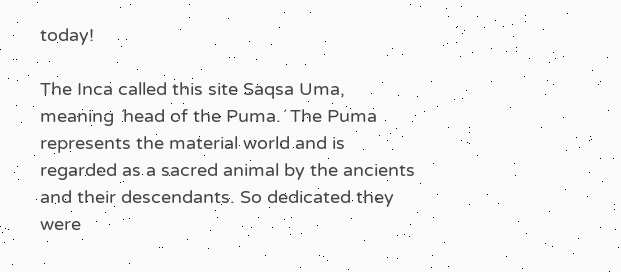today!

The Inca called this site Saqsa Uma, meaning ´head of the Puma.´ The Puma represents the material world and is regarded as a sacred animal by the ancients and their descendants. So dedicated they were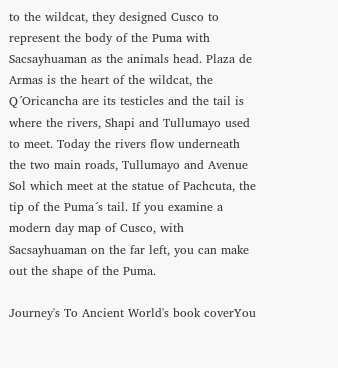to the wildcat, they designed Cusco to represent the body of the Puma with Sacsayhuaman as the animals head. Plaza de Armas is the heart of the wildcat, the Q´Oricancha are its testicles and the tail is where the rivers, Shapi and Tullumayo used to meet. Today the rivers flow underneath the two main roads, Tullumayo and Avenue Sol which meet at the statue of Pachcuta, the tip of the Puma´s tail. If you examine a modern day map of Cusco, with Sacsayhuaman on the far left, you can make out the shape of the Puma.

Journey's To Ancient World's book coverYou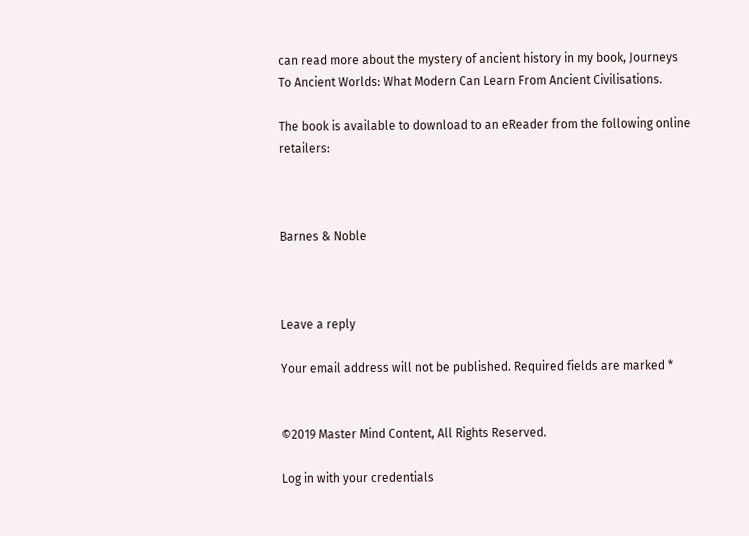can read more about the mystery of ancient history in my book, Journeys To Ancient Worlds: What Modern Can Learn From Ancient Civilisations.

The book is available to download to an eReader from the following online retailers:



Barnes & Noble



Leave a reply

Your email address will not be published. Required fields are marked *


©2019 Master Mind Content, All Rights Reserved.

Log in with your credentials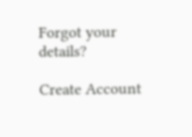Forgot your details?

Create Account